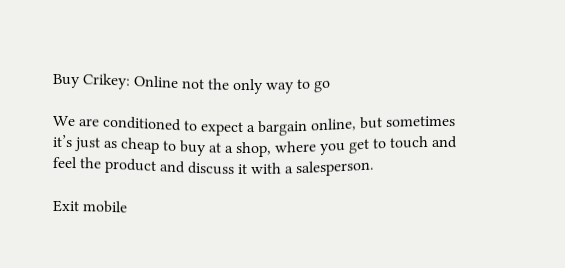Buy Crikey: Online not the only way to go

We are conditioned to expect a bargain online, but sometimes it’s just as cheap to buy at a shop, where you get to touch and feel the product and discuss it with a salesperson.

Exit mobile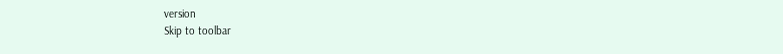version
Skip to toolbar